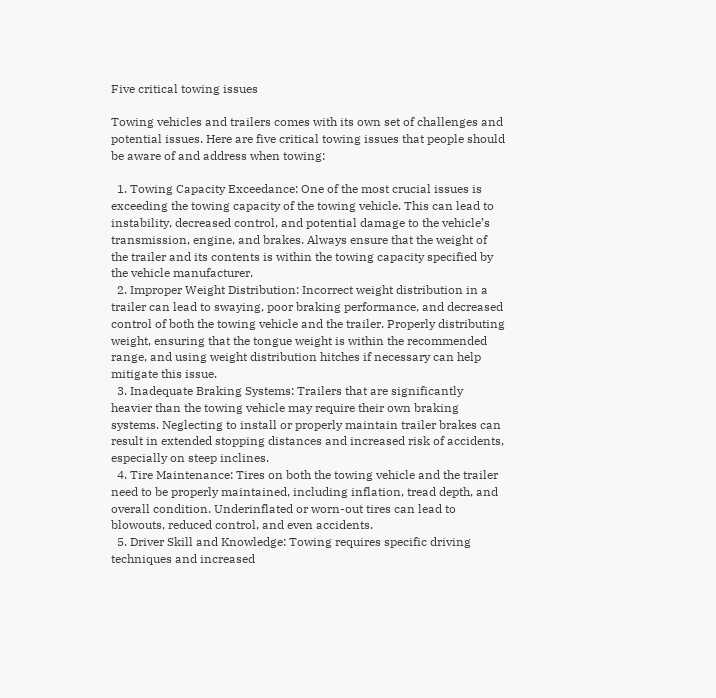Five critical towing issues

Towing vehicles and trailers comes with its own set of challenges and potential issues. Here are five critical towing issues that people should be aware of and address when towing:

  1. Towing Capacity Exceedance: One of the most crucial issues is exceeding the towing capacity of the towing vehicle. This can lead to instability, decreased control, and potential damage to the vehicle’s transmission, engine, and brakes. Always ensure that the weight of the trailer and its contents is within the towing capacity specified by the vehicle manufacturer.
  2. Improper Weight Distribution: Incorrect weight distribution in a trailer can lead to swaying, poor braking performance, and decreased control of both the towing vehicle and the trailer. Properly distributing weight, ensuring that the tongue weight is within the recommended range, and using weight distribution hitches if necessary can help mitigate this issue.
  3. Inadequate Braking Systems: Trailers that are significantly heavier than the towing vehicle may require their own braking systems. Neglecting to install or properly maintain trailer brakes can result in extended stopping distances and increased risk of accidents, especially on steep inclines.
  4. Tire Maintenance: Tires on both the towing vehicle and the trailer need to be properly maintained, including inflation, tread depth, and overall condition. Underinflated or worn-out tires can lead to blowouts, reduced control, and even accidents.
  5. Driver Skill and Knowledge: Towing requires specific driving techniques and increased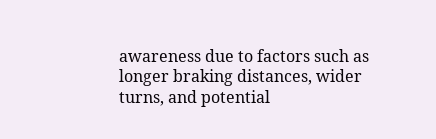awareness due to factors such as longer braking distances, wider turns, and potential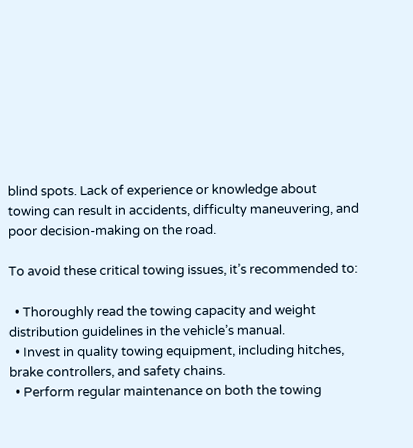blind spots. Lack of experience or knowledge about towing can result in accidents, difficulty maneuvering, and poor decision-making on the road.

To avoid these critical towing issues, it’s recommended to:

  • Thoroughly read the towing capacity and weight distribution guidelines in the vehicle’s manual.
  • Invest in quality towing equipment, including hitches, brake controllers, and safety chains.
  • Perform regular maintenance on both the towing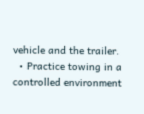vehicle and the trailer.
  • Practice towing in a controlled environment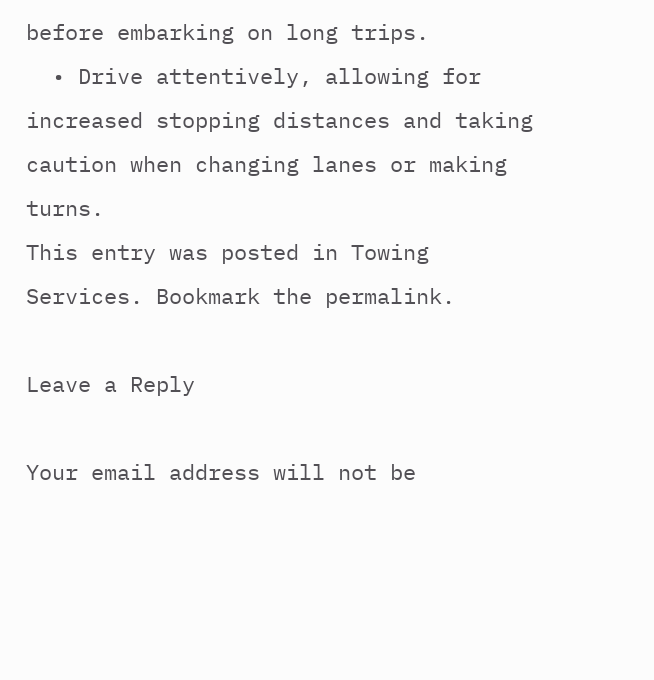before embarking on long trips.
  • Drive attentively, allowing for increased stopping distances and taking caution when changing lanes or making turns.
This entry was posted in Towing Services. Bookmark the permalink.

Leave a Reply

Your email address will not be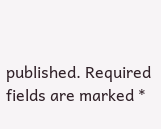published. Required fields are marked *